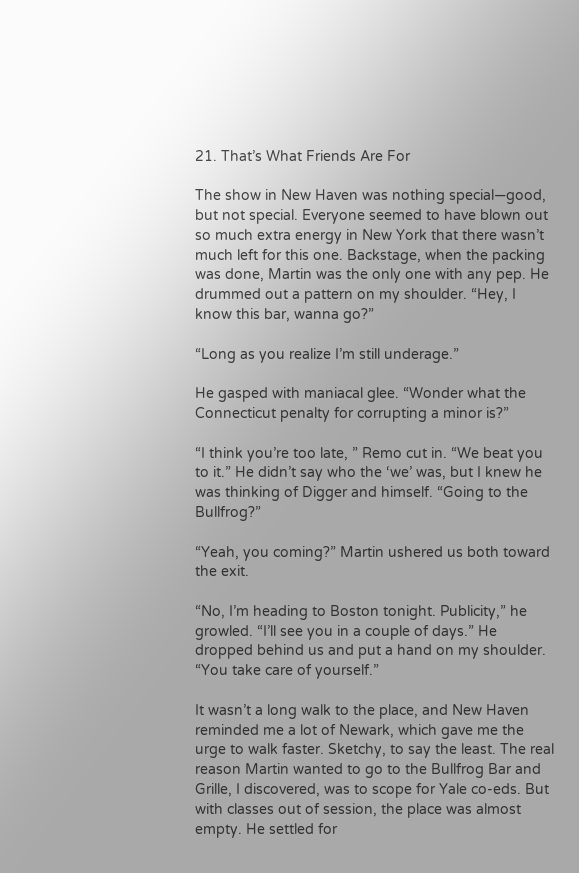21. That’s What Friends Are For

The show in New Haven was nothing special—good, but not special. Everyone seemed to have blown out so much extra energy in New York that there wasn’t much left for this one. Backstage, when the packing was done, Martin was the only one with any pep. He drummed out a pattern on my shoulder. “Hey, I know this bar, wanna go?”

“Long as you realize I’m still underage.”

He gasped with maniacal glee. “Wonder what the Connecticut penalty for corrupting a minor is?”

“I think you’re too late, ” Remo cut in. “We beat you to it.” He didn’t say who the ‘we’ was, but I knew he was thinking of Digger and himself. “Going to the Bullfrog?”

“Yeah, you coming?” Martin ushered us both toward the exit.

“No, I’m heading to Boston tonight. Publicity,” he growled. “I’ll see you in a couple of days.” He dropped behind us and put a hand on my shoulder. “You take care of yourself.”

It wasn’t a long walk to the place, and New Haven reminded me a lot of Newark, which gave me the urge to walk faster. Sketchy, to say the least. The real reason Martin wanted to go to the Bullfrog Bar and Grille, I discovered, was to scope for Yale co-eds. But with classes out of session, the place was almost empty. He settled for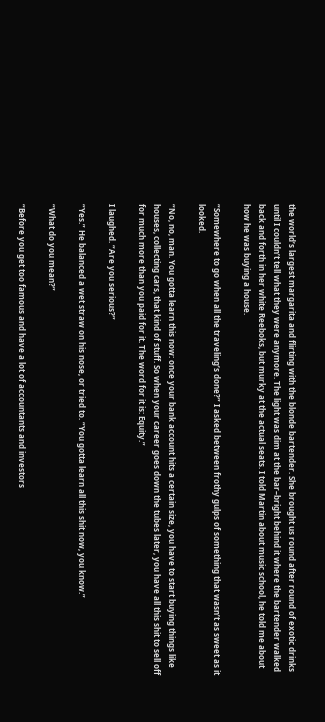the world’s largest margarita and flirting with the blonde bartender. She brought us round after round of exotic drinks until I couldn’t tell what they were anymore. The light was dim at the bar–bright behind it where the bartender walked back and forth in her white Reeboks, but murky at the actual seats. I told Martin about music school, he told me about how he was buying a house.

“Somewhere to go when all the traveling’s done?” I asked between frothy gulps of something that wasn’t as sweet as it looked.

“No, no, man. You gotta learn this now: once your bank account hits a certain size, you have to start buying things like houses, collecting cars, that kind of stuff. So when your career goes down the tubes later, you have all this shit to sell off for much more than you paid for it. The word for it is: Equity.”

I laughed. “Are you serious?”

“Yes.” He balanced a wet straw on his nose, or tried to. “You gotta learn all this shit now, you know.”

“What do you mean?”

“Before you get too famous and have a lot of accountants and investors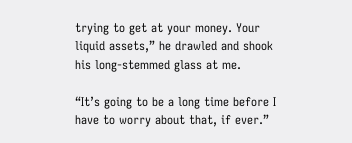trying to get at your money. Your liquid assets,” he drawled and shook his long-stemmed glass at me.

“It’s going to be a long time before I have to worry about that, if ever.”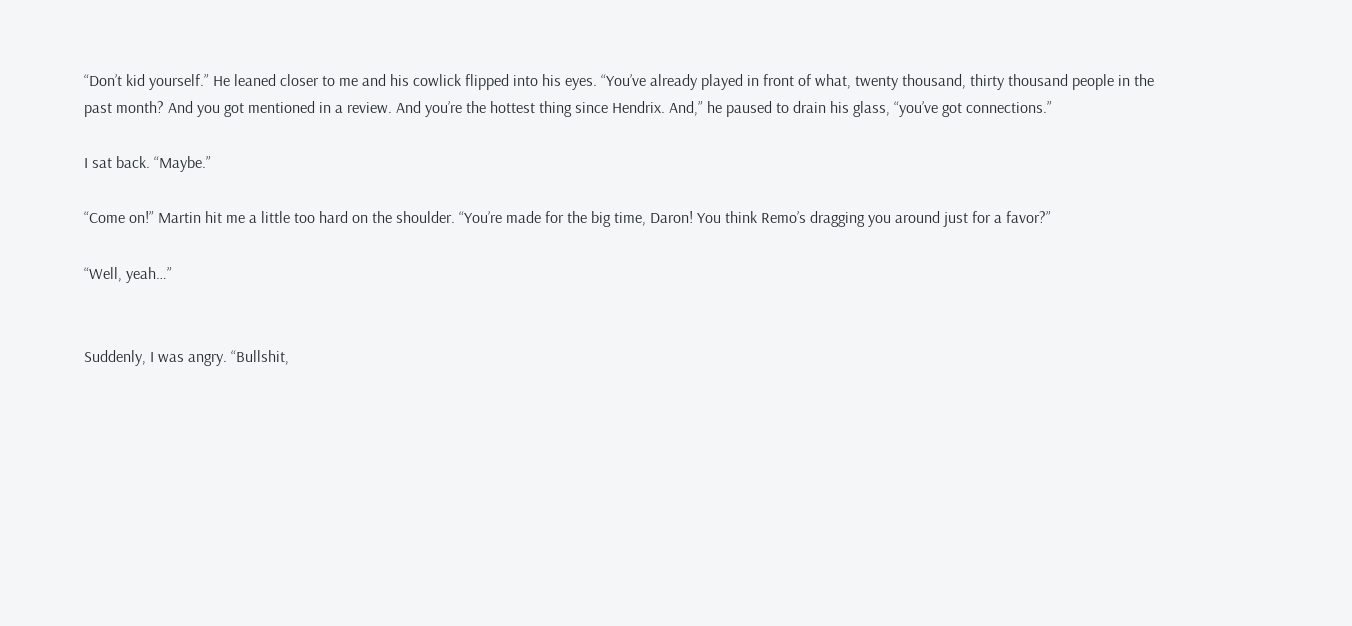“Don’t kid yourself.” He leaned closer to me and his cowlick flipped into his eyes. “You’ve already played in front of what, twenty thousand, thirty thousand people in the past month? And you got mentioned in a review. And you’re the hottest thing since Hendrix. And,” he paused to drain his glass, “you’ve got connections.”

I sat back. “Maybe.”

“Come on!” Martin hit me a little too hard on the shoulder. “You’re made for the big time, Daron! You think Remo’s dragging you around just for a favor?”

“Well, yeah…”


Suddenly, I was angry. “Bullshit,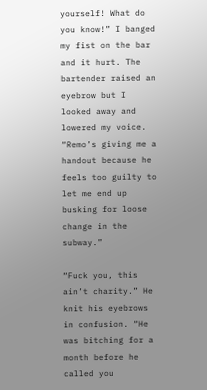yourself! What do you know!” I banged my fist on the bar and it hurt. The bartender raised an eyebrow but I looked away and lowered my voice. “Remo’s giving me a handout because he feels too guilty to let me end up busking for loose change in the subway.”

“Fuck you, this ain’t charity.” He knit his eyebrows in confusion. “He was bitching for a month before he called you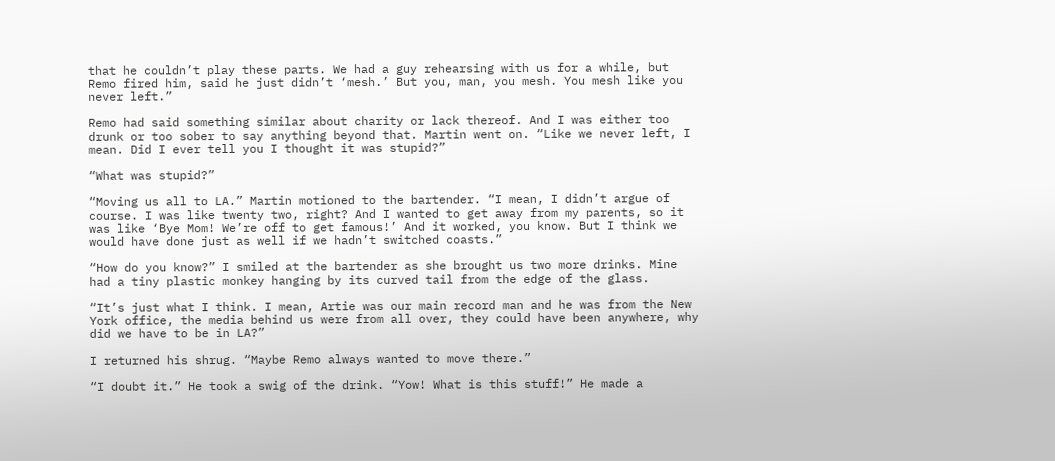that he couldn’t play these parts. We had a guy rehearsing with us for a while, but Remo fired him, said he just didn’t ‘mesh.’ But you, man, you mesh. You mesh like you never left.”

Remo had said something similar about charity or lack thereof. And I was either too drunk or too sober to say anything beyond that. Martin went on. “Like we never left, I mean. Did I ever tell you I thought it was stupid?”

“What was stupid?”

“Moving us all to LA.” Martin motioned to the bartender. “I mean, I didn’t argue of course. I was like twenty two, right? And I wanted to get away from my parents, so it was like ‘Bye Mom! We’re off to get famous!’ And it worked, you know. But I think we would have done just as well if we hadn’t switched coasts.”

“How do you know?” I smiled at the bartender as she brought us two more drinks. Mine had a tiny plastic monkey hanging by its curved tail from the edge of the glass.

“It’s just what I think. I mean, Artie was our main record man and he was from the New York office, the media behind us were from all over, they could have been anywhere, why did we have to be in LA?”

I returned his shrug. “Maybe Remo always wanted to move there.”

“I doubt it.” He took a swig of the drink. “Yow! What is this stuff!” He made a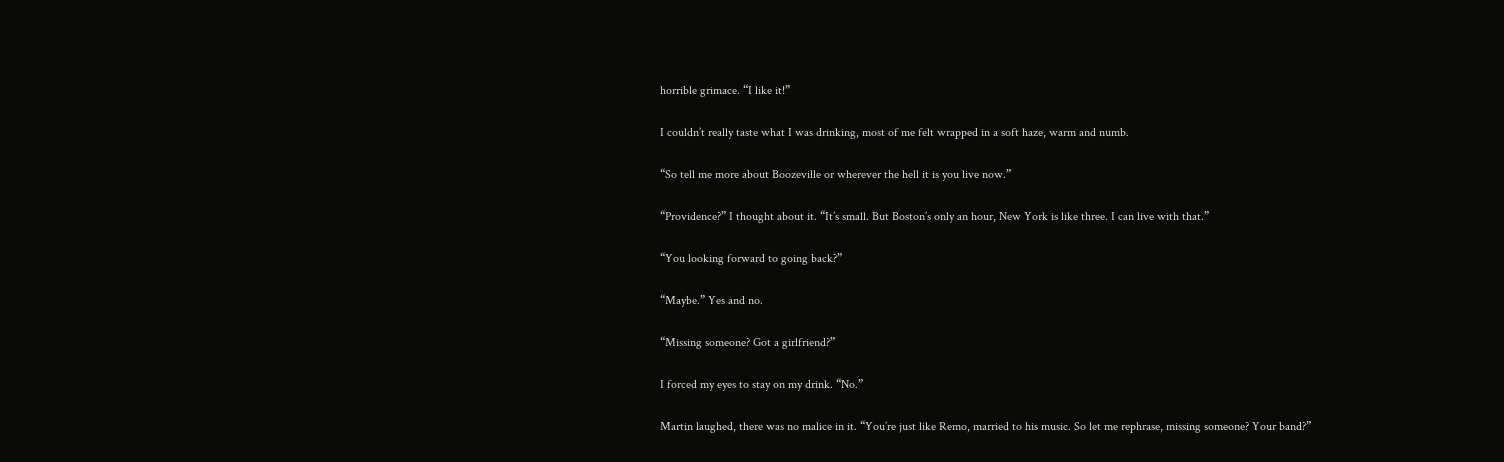horrible grimace. “I like it!”

I couldn’t really taste what I was drinking, most of me felt wrapped in a soft haze, warm and numb.

“So tell me more about Boozeville or wherever the hell it is you live now.”

“Providence?” I thought about it. “It’s small. But Boston’s only an hour, New York is like three. I can live with that.”

“You looking forward to going back?”

“Maybe.” Yes and no.

“Missing someone? Got a girlfriend?”

I forced my eyes to stay on my drink. “No.”

Martin laughed, there was no malice in it. “You’re just like Remo, married to his music. So let me rephrase, missing someone? Your band?”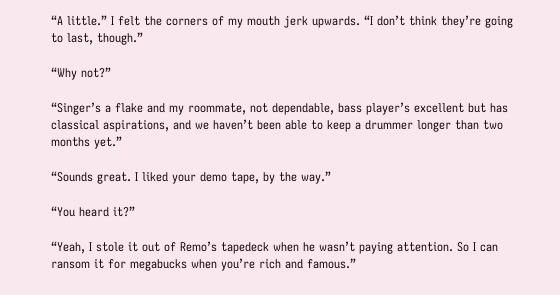“A little.” I felt the corners of my mouth jerk upwards. “I don’t think they’re going to last, though.”

“Why not?”

“Singer’s a flake and my roommate, not dependable, bass player’s excellent but has classical aspirations, and we haven’t been able to keep a drummer longer than two months yet.”

“Sounds great. I liked your demo tape, by the way.”

“You heard it?”

“Yeah, I stole it out of Remo’s tapedeck when he wasn’t paying attention. So I can ransom it for megabucks when you’re rich and famous.”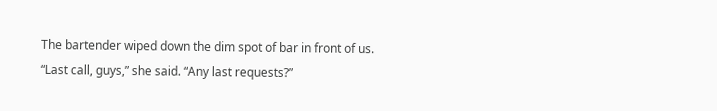The bartender wiped down the dim spot of bar in front of us. “Last call, guys,” she said. “Any last requests?”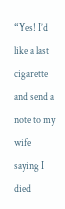“Yes! I’d like a last cigarette and send a note to my wife saying I died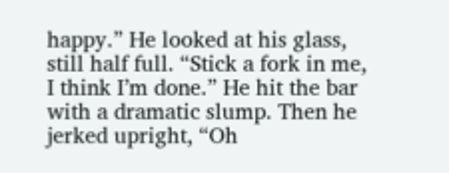happy.” He looked at his glass, still half full. “Stick a fork in me, I think I’m done.” He hit the bar with a dramatic slump. Then he jerked upright, “Oh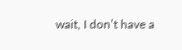wait, I don’t have a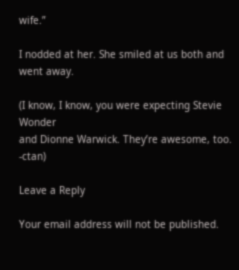wife.”

I nodded at her. She smiled at us both and went away.

(I know, I know, you were expecting Stevie Wonder
and Dionne Warwick. They’re awesome, too. -ctan)

Leave a Reply

Your email address will not be published.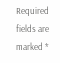Required fields are marked *